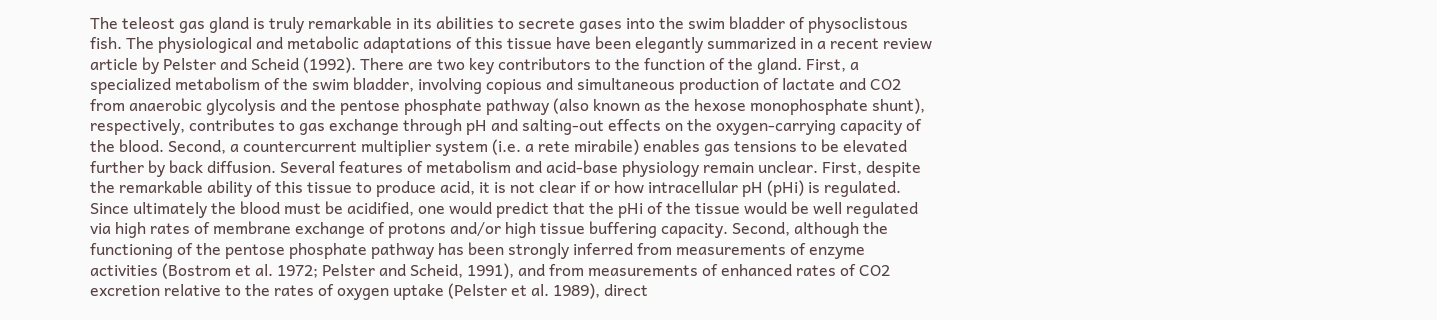The teleost gas gland is truly remarkable in its abilities to secrete gases into the swim bladder of physoclistous fish. The physiological and metabolic adaptations of this tissue have been elegantly summarized in a recent review article by Pelster and Scheid (1992). There are two key contributors to the function of the gland. First, a specialized metabolism of the swim bladder, involving copious and simultaneous production of lactate and CO2 from anaerobic glycolysis and the pentose phosphate pathway (also known as the hexose monophosphate shunt), respectively, contributes to gas exchange through pH and salting-out effects on the oxygen-carrying capacity of the blood. Second, a countercurrent multiplier system (i.e. a rete mirabile) enables gas tensions to be elevated further by back diffusion. Several features of metabolism and acid-base physiology remain unclear. First, despite the remarkable ability of this tissue to produce acid, it is not clear if or how intracellular pH (pHi) is regulated. Since ultimately the blood must be acidified, one would predict that the pHi of the tissue would be well regulated via high rates of membrane exchange of protons and/or high tissue buffering capacity. Second, although the functioning of the pentose phosphate pathway has been strongly inferred from measurements of enzyme activities (Bostrom et al. 1972; Pelster and Scheid, 1991), and from measurements of enhanced rates of CO2 excretion relative to the rates of oxygen uptake (Pelster et al. 1989), direct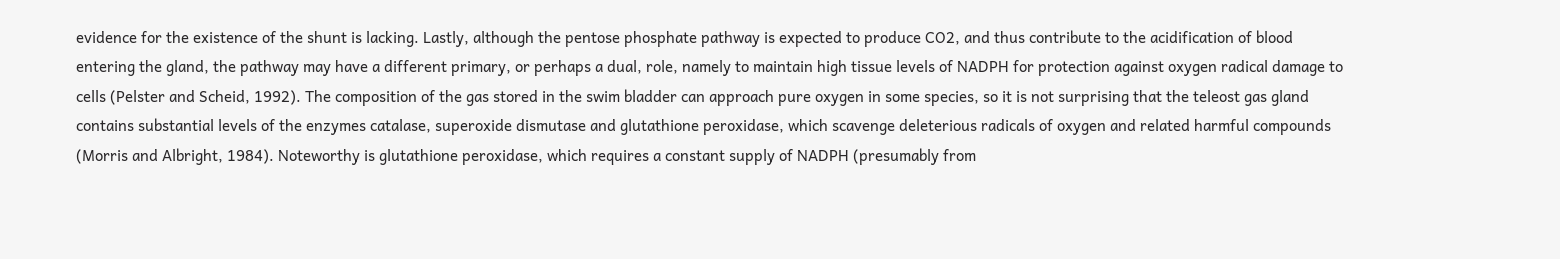evidence for the existence of the shunt is lacking. Lastly, although the pentose phosphate pathway is expected to produce CO2, and thus contribute to the acidification of blood entering the gland, the pathway may have a different primary, or perhaps a dual, role, namely to maintain high tissue levels of NADPH for protection against oxygen radical damage to cells (Pelster and Scheid, 1992). The composition of the gas stored in the swim bladder can approach pure oxygen in some species, so it is not surprising that the teleost gas gland contains substantial levels of the enzymes catalase, superoxide dismutase and glutathione peroxidase, which scavenge deleterious radicals of oxygen and related harmful compounds (Morris and Albright, 1984). Noteworthy is glutathione peroxidase, which requires a constant supply of NADPH (presumably from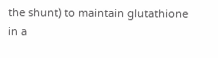the shunt) to maintain glutathione in a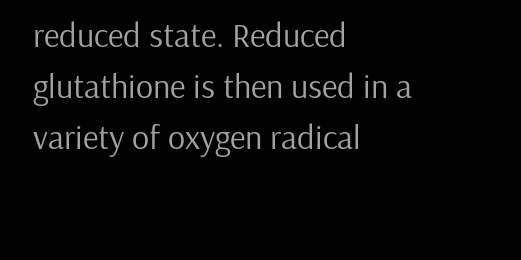reduced state. Reduced glutathione is then used in a variety of oxygen radical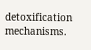detoxification mechanisms.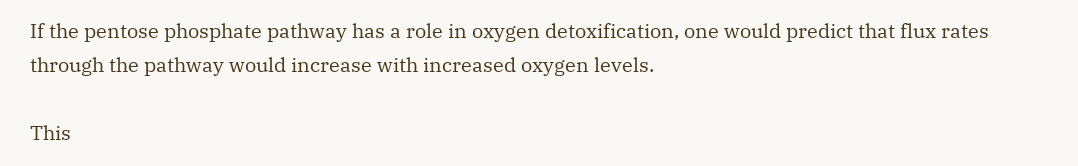If the pentose phosphate pathway has a role in oxygen detoxification, one would predict that flux rates through the pathway would increase with increased oxygen levels.

This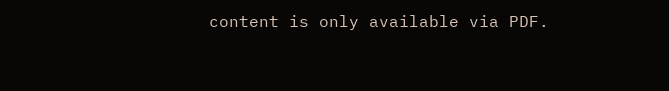content is only available via PDF.